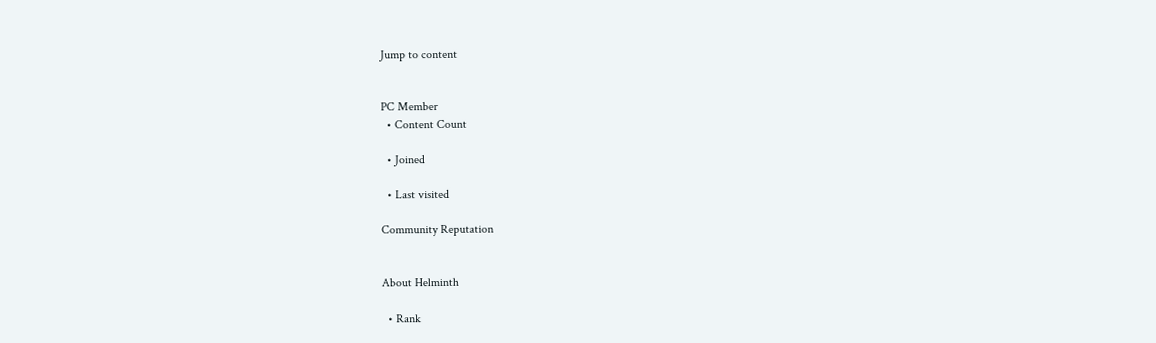Jump to content


PC Member
  • Content Count

  • Joined

  • Last visited

Community Reputation


About Helminth

  • Rank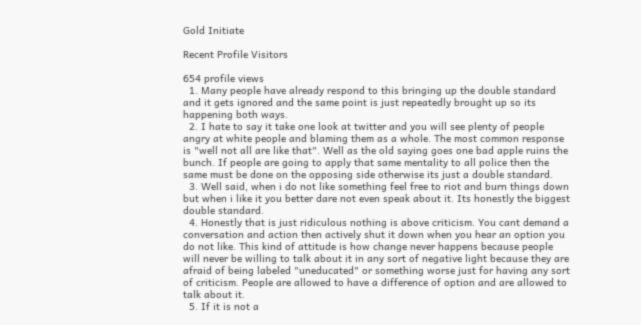Gold Initiate

Recent Profile Visitors

654 profile views
  1. Many people have already respond to this bringing up the double standard and it gets ignored and the same point is just repeatedly brought up so its happening both ways.
  2. I hate to say it take one look at twitter and you will see plenty of people angry at white people and blaming them as a whole. The most common response is "well not all are like that". Well as the old saying goes one bad apple ruins the bunch. If people are going to apply that same mentality to all police then the same must be done on the opposing side otherwise its just a double standard.
  3. Well said, when i do not like something feel free to riot and burn things down but when i like it you better dare not even speak about it. Its honestly the biggest double standard.
  4. Honestly that is just ridiculous nothing is above criticism. You cant demand a conversation and action then actively shut it down when you hear an option you do not like. This kind of attitude is how change never happens because people will never be willing to talk about it in any sort of negative light because they are afraid of being labeled "uneducated" or something worse just for having any sort of criticism. People are allowed to have a difference of option and are allowed to talk about it.
  5. If it is not a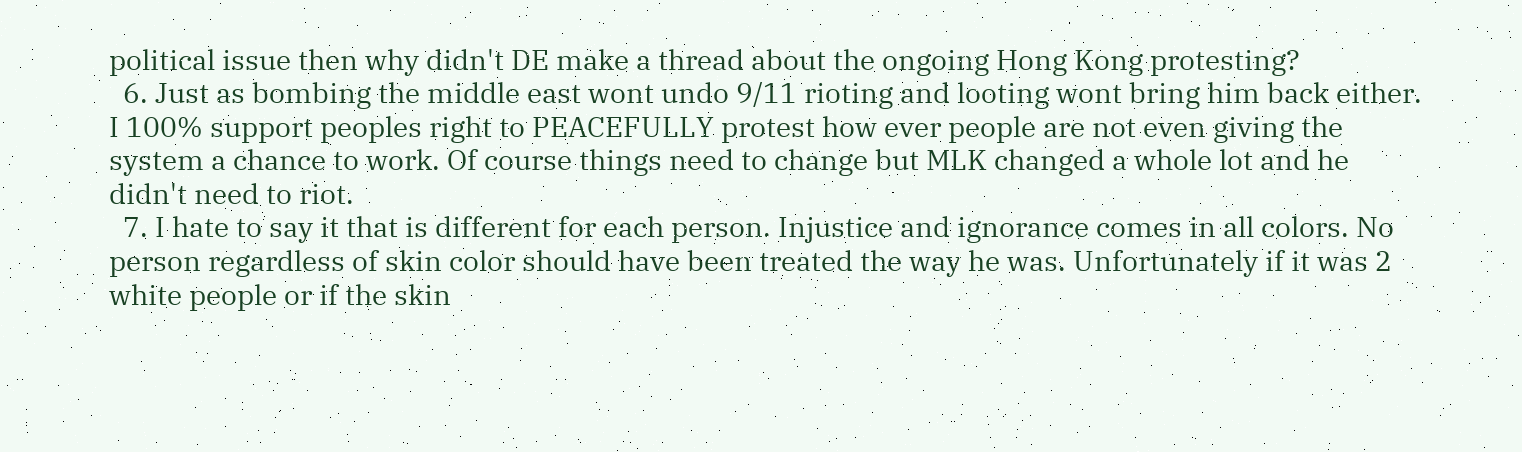political issue then why didn't DE make a thread about the ongoing Hong Kong protesting?
  6. Just as bombing the middle east wont undo 9/11 rioting and looting wont bring him back either. I 100% support peoples right to PEACEFULLY protest how ever people are not even giving the system a chance to work. Of course things need to change but MLK changed a whole lot and he didn't need to riot.
  7. I hate to say it that is different for each person. Injustice and ignorance comes in all colors. No person regardless of skin color should have been treated the way he was. Unfortunately if it was 2 white people or if the skin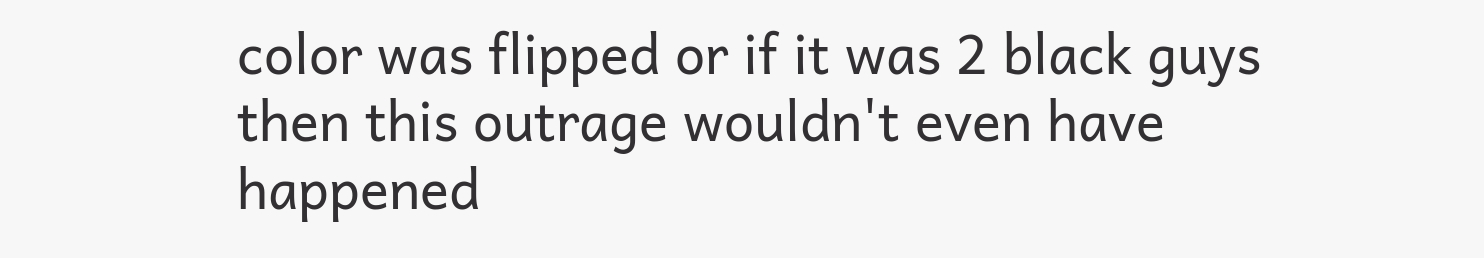color was flipped or if it was 2 black guys then this outrage wouldn't even have happened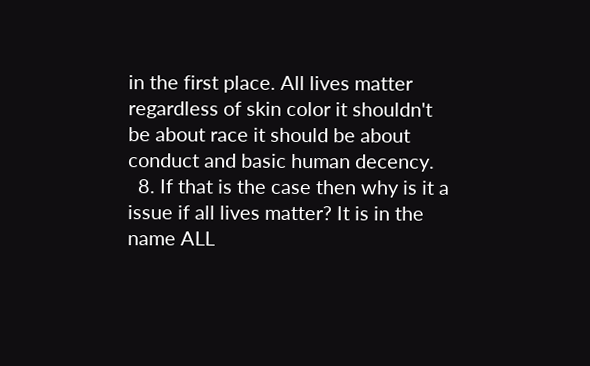in the first place. All lives matter regardless of skin color it shouldn't be about race it should be about conduct and basic human decency.
  8. If that is the case then why is it a issue if all lives matter? It is in the name ALL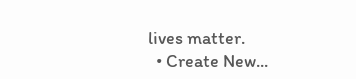lives matter.
  • Create New...